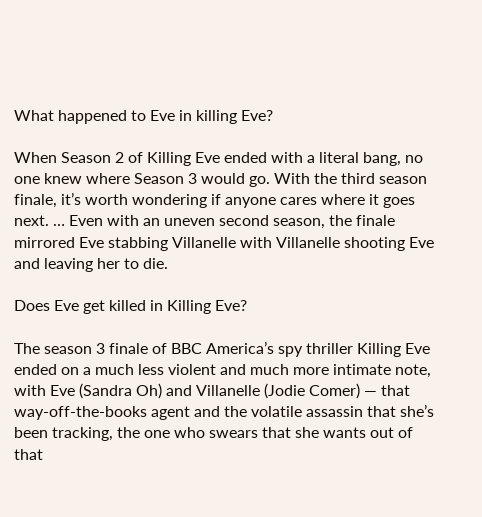What happened to Eve in killing Eve?

When Season 2 of Killing Eve ended with a literal bang, no one knew where Season 3 would go. With the third season finale, it’s worth wondering if anyone cares where it goes next. … Even with an uneven second season, the finale mirrored Eve stabbing Villanelle with Villanelle shooting Eve and leaving her to die.

Does Eve get killed in Killing Eve?

The season 3 finale of BBC America’s spy thriller Killing Eve ended on a much less violent and much more intimate note, with Eve (Sandra Oh) and Villanelle (Jodie Comer) — that way-off-the-books agent and the volatile assassin that she’s been tracking, the one who swears that she wants out of that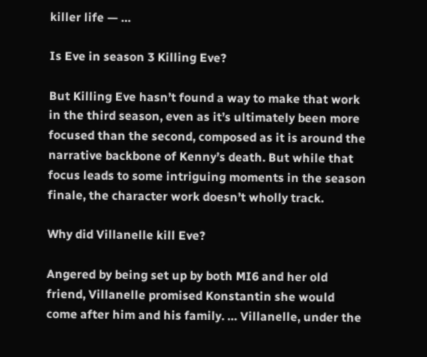killer life — …

Is Eve in season 3 Killing Eve?

But Killing Eve hasn’t found a way to make that work in the third season, even as it’s ultimately been more focused than the second, composed as it is around the narrative backbone of Kenny’s death. But while that focus leads to some intriguing moments in the season finale, the character work doesn’t wholly track.

Why did Villanelle kill Eve?

Angered by being set up by both MI6 and her old friend, Villanelle promised Konstantin she would come after him and his family. … Villanelle, under the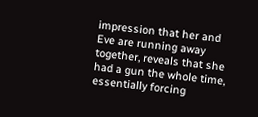impression that her and Eve are running away together, reveals that she had a gun the whole time, essentially forcing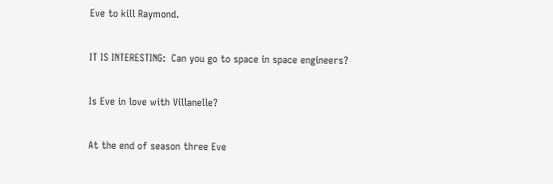Eve to kill Raymond.

IT IS INTERESTING:  Can you go to space in space engineers?

Is Eve in love with Villanelle?

At the end of season three Eve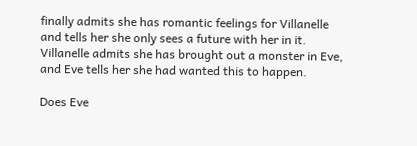finally admits she has romantic feelings for Villanelle and tells her she only sees a future with her in it. Villanelle admits she has brought out a monster in Eve, and Eve tells her she had wanted this to happen.

Does Eve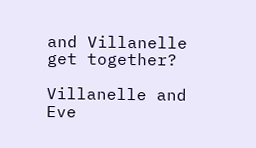and Villanelle get together?

Villanelle and Eve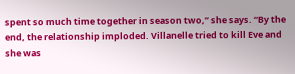spent so much time together in season two,” she says. “By the end, the relationship imploded. Villanelle tried to kill Eve and she was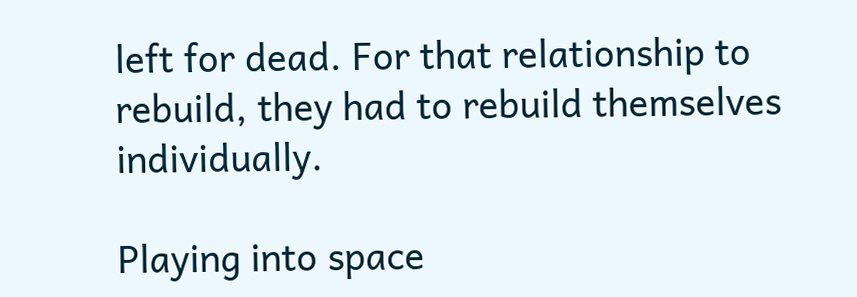left for dead. For that relationship to rebuild, they had to rebuild themselves individually.

Playing into space